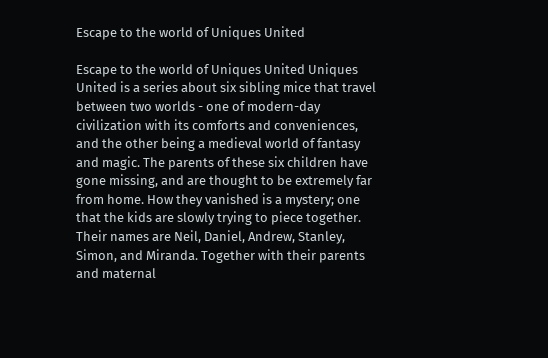Escape to the world of Uniques United

Escape to the world of Uniques United Uniques United is a series about six sibling mice that travel between two worlds - one of modern-day civilization with its comforts and conveniences, and the other being a medieval world of fantasy and magic. The parents of these six children have gone missing, and are thought to be extremely far from home. How they vanished is a mystery; one that the kids are slowly trying to piece together. Their names are Neil, Daniel, Andrew, Stanley, Simon, and Miranda. Together with their parents and maternal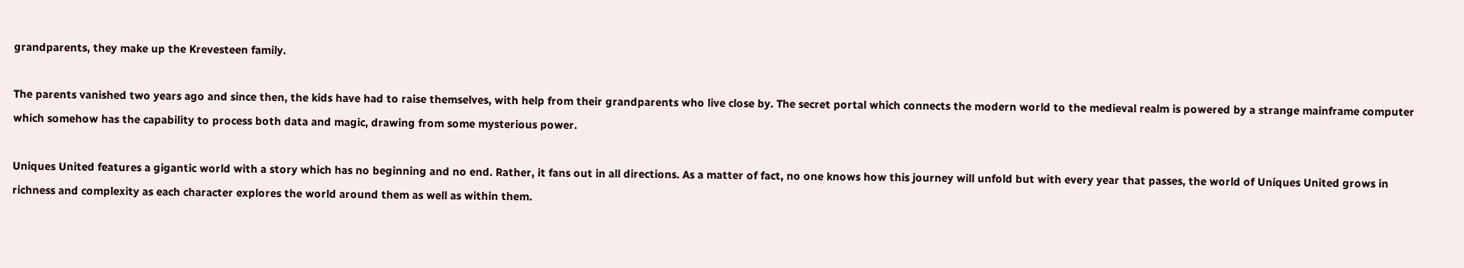grandparents, they make up the Krevesteen family.

The parents vanished two years ago and since then, the kids have had to raise themselves, with help from their grandparents who live close by. The secret portal which connects the modern world to the medieval realm is powered by a strange mainframe computer which somehow has the capability to process both data and magic, drawing from some mysterious power.

Uniques United features a gigantic world with a story which has no beginning and no end. Rather, it fans out in all directions. As a matter of fact, no one knows how this journey will unfold but with every year that passes, the world of Uniques United grows in richness and complexity as each character explores the world around them as well as within them.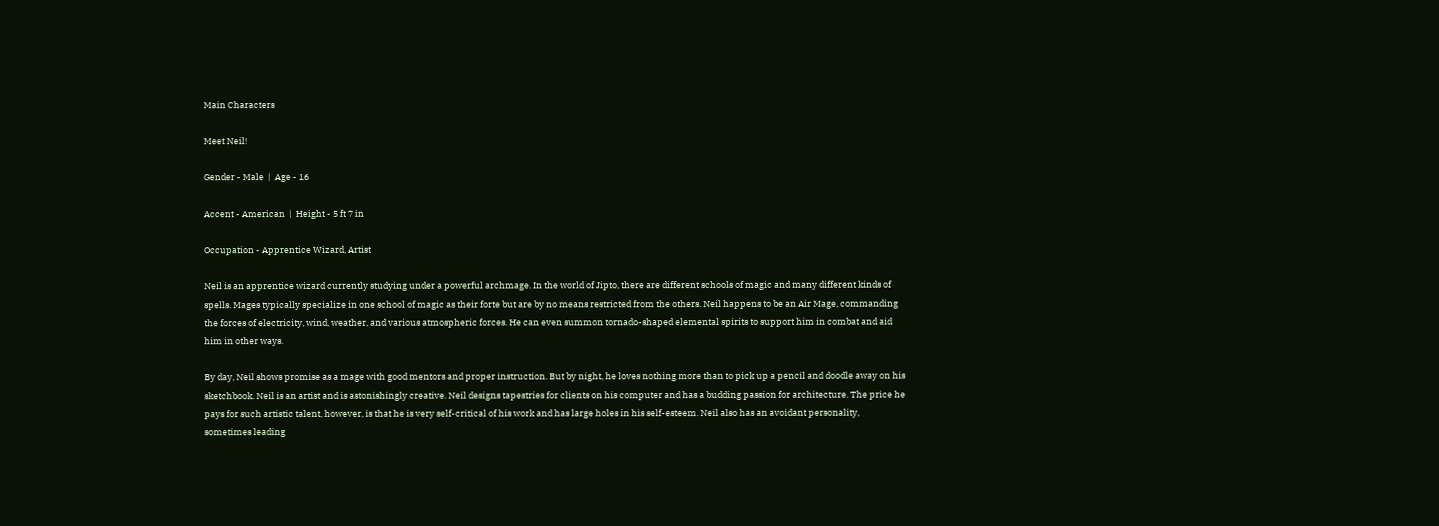Main Characters

Meet Neil!

Gender - Male  |  Age - 16

Accent - American  |  Height - 5 ft 7 in

Occupation - Apprentice Wizard, Artist

Neil is an apprentice wizard currently studying under a powerful archmage. In the world of Jipto, there are different schools of magic and many different kinds of spells. Mages typically specialize in one school of magic as their forte but are by no means restricted from the others. Neil happens to be an Air Mage, commanding the forces of electricity, wind, weather, and various atmospheric forces. He can even summon tornado-shaped elemental spirits to support him in combat and aid him in other ways.

By day, Neil shows promise as a mage with good mentors and proper instruction. But by night, he loves nothing more than to pick up a pencil and doodle away on his sketchbook. Neil is an artist and is astonishingly creative. Neil designs tapestries for clients on his computer and has a budding passion for architecture. The price he pays for such artistic talent, however, is that he is very self-critical of his work and has large holes in his self-esteem. Neil also has an avoidant personality, sometimes leading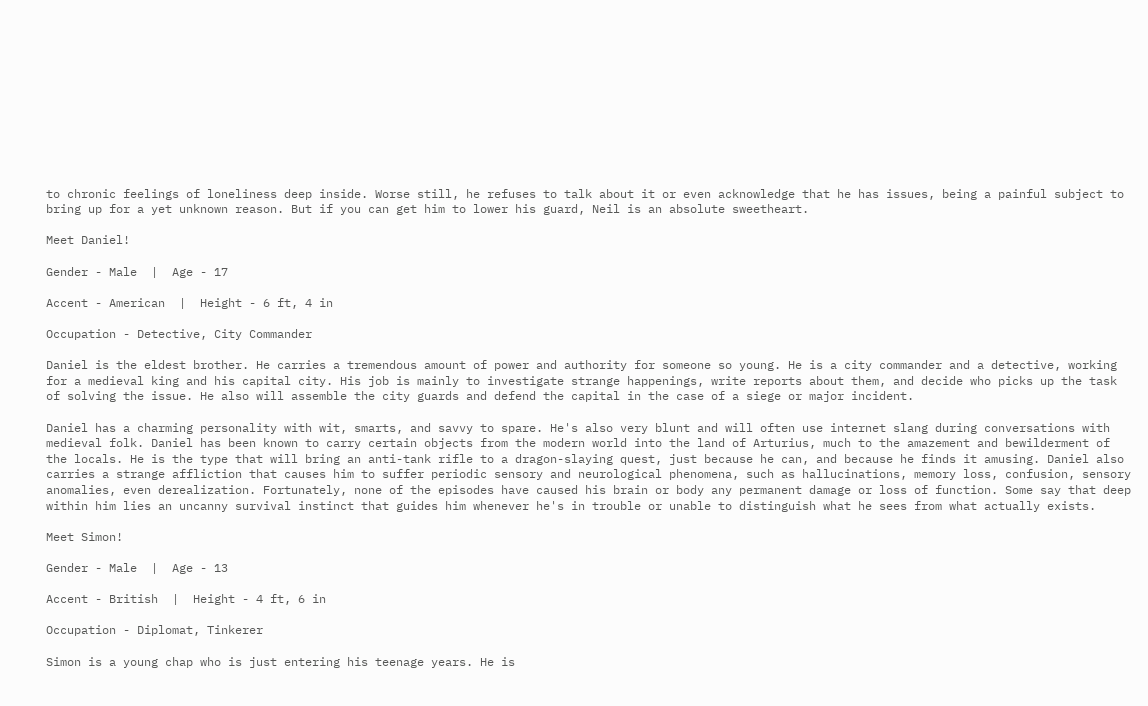to chronic feelings of loneliness deep inside. Worse still, he refuses to talk about it or even acknowledge that he has issues, being a painful subject to bring up for a yet unknown reason. But if you can get him to lower his guard, Neil is an absolute sweetheart.

Meet Daniel!

Gender - Male  |  Age - 17

Accent - American  |  Height - 6 ft, 4 in

Occupation - Detective, City Commander

Daniel is the eldest brother. He carries a tremendous amount of power and authority for someone so young. He is a city commander and a detective, working for a medieval king and his capital city. His job is mainly to investigate strange happenings, write reports about them, and decide who picks up the task of solving the issue. He also will assemble the city guards and defend the capital in the case of a siege or major incident.

Daniel has a charming personality with wit, smarts, and savvy to spare. He's also very blunt and will often use internet slang during conversations with medieval folk. Daniel has been known to carry certain objects from the modern world into the land of Arturius, much to the amazement and bewilderment of the locals. He is the type that will bring an anti-tank rifle to a dragon-slaying quest, just because he can, and because he finds it amusing. Daniel also carries a strange affliction that causes him to suffer periodic sensory and neurological phenomena, such as hallucinations, memory loss, confusion, sensory anomalies, even derealization. Fortunately, none of the episodes have caused his brain or body any permanent damage or loss of function. Some say that deep within him lies an uncanny survival instinct that guides him whenever he's in trouble or unable to distinguish what he sees from what actually exists.

Meet Simon!

Gender - Male  |  Age - 13

Accent - British  |  Height - 4 ft, 6 in

Occupation - Diplomat, Tinkerer

Simon is a young chap who is just entering his teenage years. He is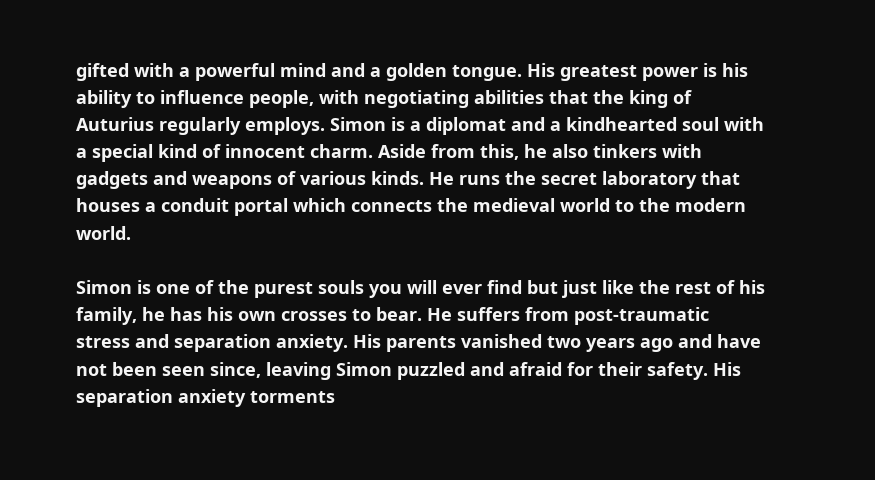gifted with a powerful mind and a golden tongue. His greatest power is his ability to influence people, with negotiating abilities that the king of Auturius regularly employs. Simon is a diplomat and a kindhearted soul with a special kind of innocent charm. Aside from this, he also tinkers with gadgets and weapons of various kinds. He runs the secret laboratory that houses a conduit portal which connects the medieval world to the modern world.

Simon is one of the purest souls you will ever find but just like the rest of his family, he has his own crosses to bear. He suffers from post-traumatic stress and separation anxiety. His parents vanished two years ago and have not been seen since, leaving Simon puzzled and afraid for their safety. His separation anxiety torments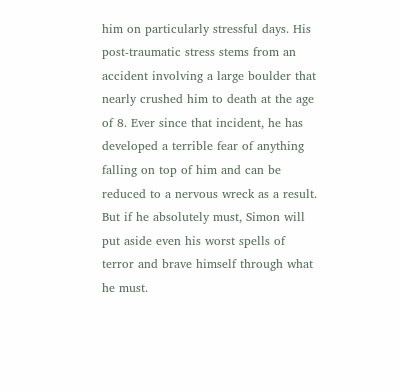him on particularly stressful days. His post-traumatic stress stems from an accident involving a large boulder that nearly crushed him to death at the age of 8. Ever since that incident, he has developed a terrible fear of anything falling on top of him and can be reduced to a nervous wreck as a result. But if he absolutely must, Simon will put aside even his worst spells of terror and brave himself through what he must.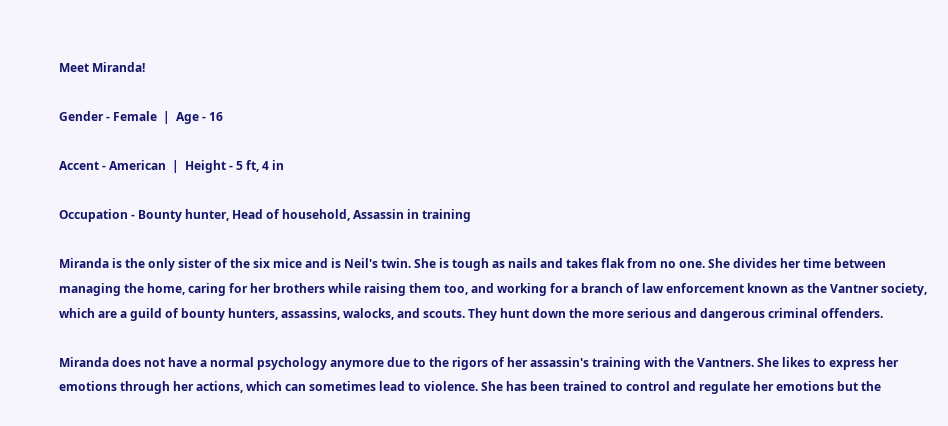Meet Miranda!

Gender - Female  |  Age - 16

Accent - American  |  Height - 5 ft, 4 in

Occupation - Bounty hunter, Head of household, Assassin in training

Miranda is the only sister of the six mice and is Neil's twin. She is tough as nails and takes flak from no one. She divides her time between managing the home, caring for her brothers while raising them too, and working for a branch of law enforcement known as the Vantner society, which are a guild of bounty hunters, assassins, walocks, and scouts. They hunt down the more serious and dangerous criminal offenders.

Miranda does not have a normal psychology anymore due to the rigors of her assassin's training with the Vantners. She likes to express her emotions through her actions, which can sometimes lead to violence. She has been trained to control and regulate her emotions but the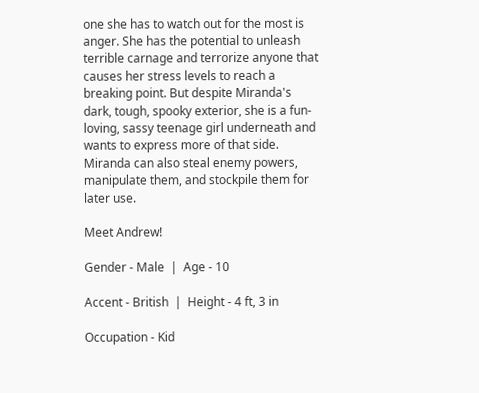one she has to watch out for the most is anger. She has the potential to unleash terrible carnage and terrorize anyone that causes her stress levels to reach a breaking point. But despite Miranda's dark, tough, spooky exterior, she is a fun-loving, sassy teenage girl underneath and wants to express more of that side. Miranda can also steal enemy powers, manipulate them, and stockpile them for later use.

Meet Andrew!

Gender - Male  |  Age - 10

Accent - British  |  Height - 4 ft, 3 in

Occupation - Kid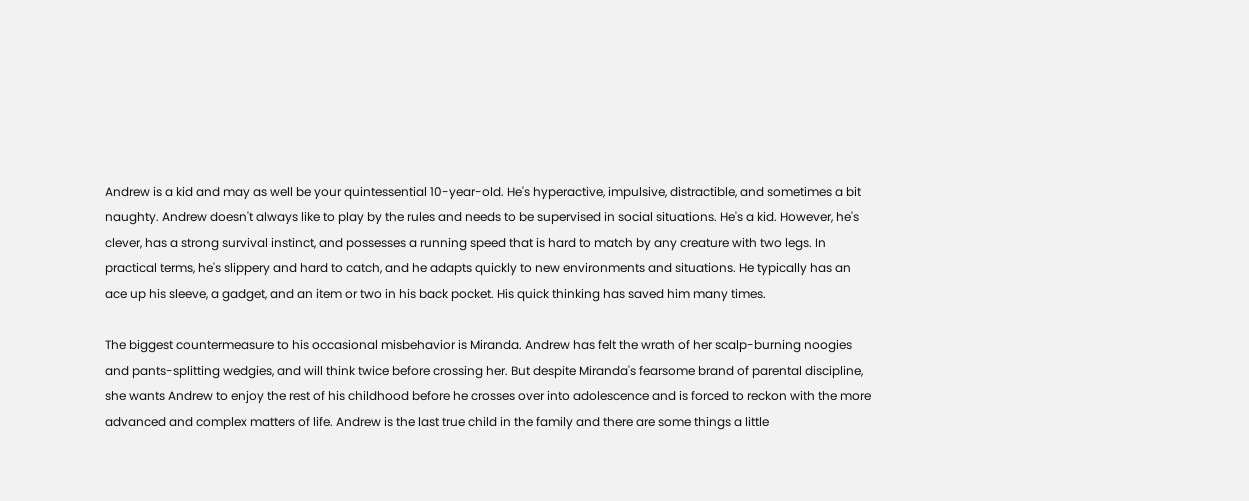Andrew is a kid and may as well be your quintessential 10-year-old. He's hyperactive, impulsive, distractible, and sometimes a bit naughty. Andrew doesn't always like to play by the rules and needs to be supervised in social situations. He's a kid. However, he's clever, has a strong survival instinct, and possesses a running speed that is hard to match by any creature with two legs. In practical terms, he's slippery and hard to catch, and he adapts quickly to new environments and situations. He typically has an ace up his sleeve, a gadget, and an item or two in his back pocket. His quick thinking has saved him many times.

The biggest countermeasure to his occasional misbehavior is Miranda. Andrew has felt the wrath of her scalp-burning noogies and pants-splitting wedgies, and will think twice before crossing her. But despite Miranda's fearsome brand of parental discipline, she wants Andrew to enjoy the rest of his childhood before he crosses over into adolescence and is forced to reckon with the more advanced and complex matters of life. Andrew is the last true child in the family and there are some things a little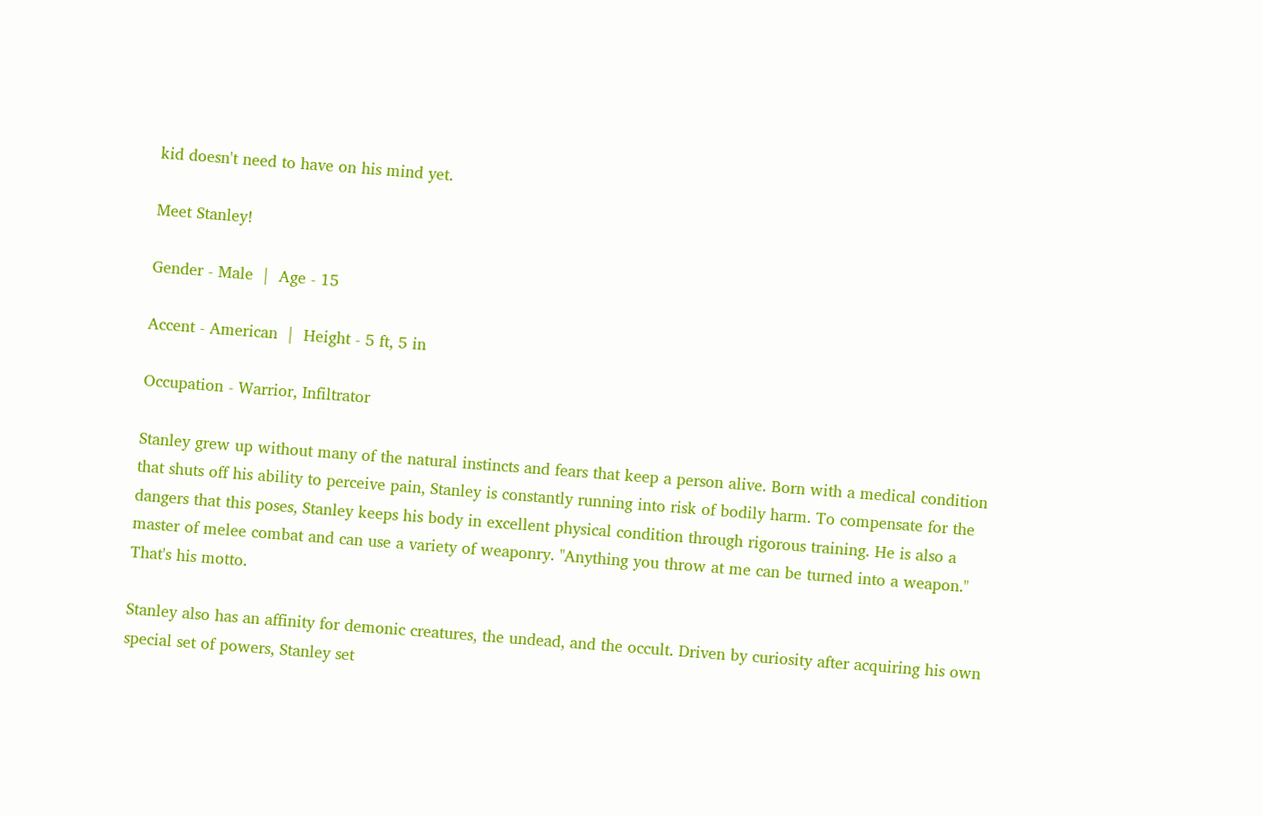kid doesn't need to have on his mind yet.

Meet Stanley!

Gender - Male  |  Age - 15

Accent - American  |  Height - 5 ft, 5 in

Occupation - Warrior, Infiltrator

Stanley grew up without many of the natural instincts and fears that keep a person alive. Born with a medical condition that shuts off his ability to perceive pain, Stanley is constantly running into risk of bodily harm. To compensate for the dangers that this poses, Stanley keeps his body in excellent physical condition through rigorous training. He is also a master of melee combat and can use a variety of weaponry. "Anything you throw at me can be turned into a weapon." That's his motto.

Stanley also has an affinity for demonic creatures, the undead, and the occult. Driven by curiosity after acquiring his own special set of powers, Stanley set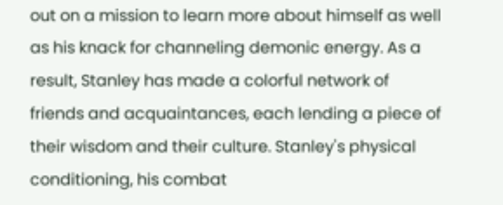out on a mission to learn more about himself as well as his knack for channeling demonic energy. As a result, Stanley has made a colorful network of friends and acquaintances, each lending a piece of their wisdom and their culture. Stanley's physical conditioning, his combat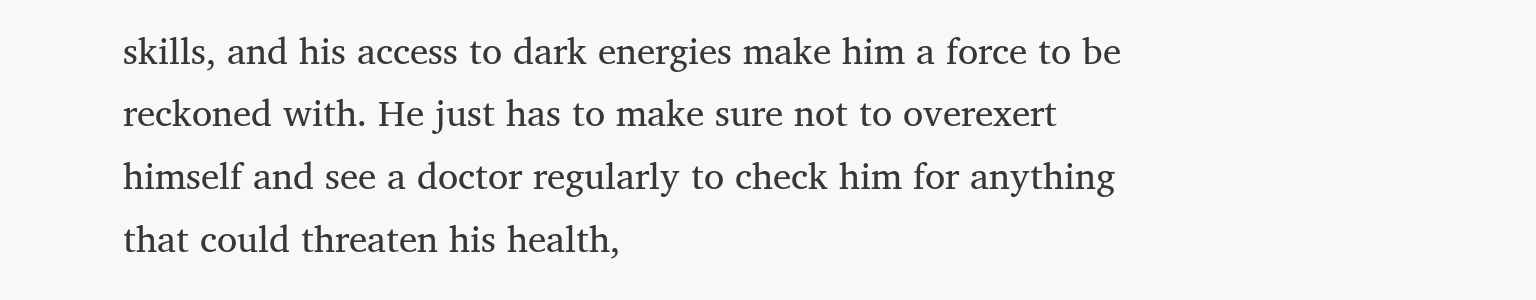skills, and his access to dark energies make him a force to be reckoned with. He just has to make sure not to overexert himself and see a doctor regularly to check him for anything that could threaten his health,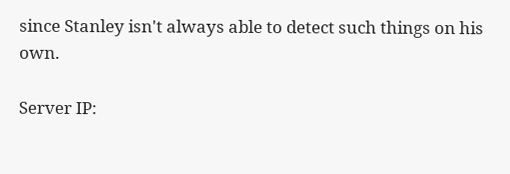since Stanley isn't always able to detect such things on his own.

Server IP: